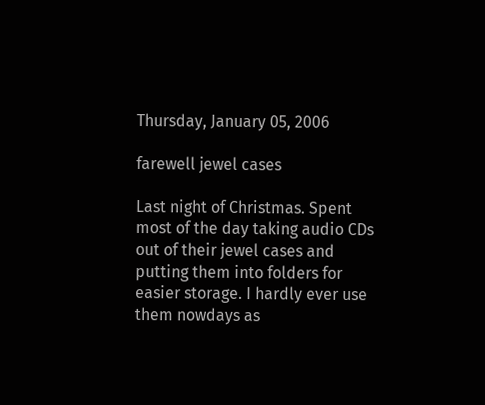Thursday, January 05, 2006

farewell jewel cases

Last night of Christmas. Spent most of the day taking audio CDs out of their jewel cases and putting them into folders for easier storage. I hardly ever use them nowdays as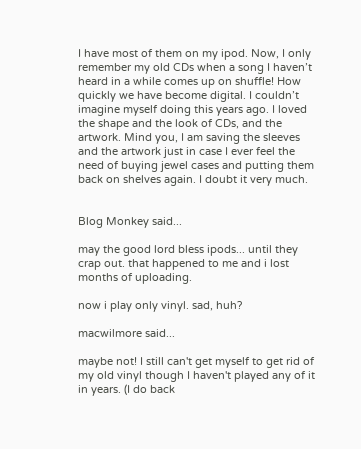I have most of them on my ipod. Now, I only remember my old CDs when a song I haven’t heard in a while comes up on shuffle! How quickly we have become digital. I couldn’t imagine myself doing this years ago. I loved the shape and the look of CDs, and the artwork. Mind you, I am saving the sleeves and the artwork just in case I ever feel the need of buying jewel cases and putting them back on shelves again. I doubt it very much.


Blog Monkey said...

may the good lord bless ipods... until they crap out. that happened to me and i lost months of uploading.

now i play only vinyl. sad, huh?

macwilmore said...

maybe not! I still can't get myself to get rid of my old vinyl though I haven't played any of it in years. (I do back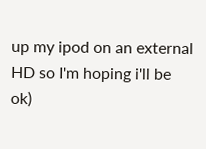up my ipod on an external HD so I'm hoping i'll be ok)